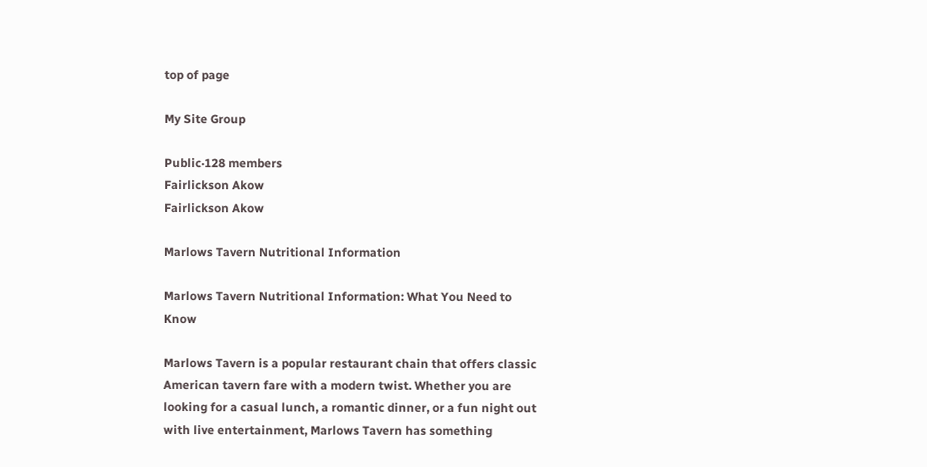top of page

My Site Group

Public·128 members
Fairlickson Akow
Fairlickson Akow

Marlows Tavern Nutritional Information

Marlows Tavern Nutritional Information: What You Need to Know

Marlows Tavern is a popular restaurant chain that offers classic American tavern fare with a modern twist. Whether you are looking for a casual lunch, a romantic dinner, or a fun night out with live entertainment, Marlows Tavern has something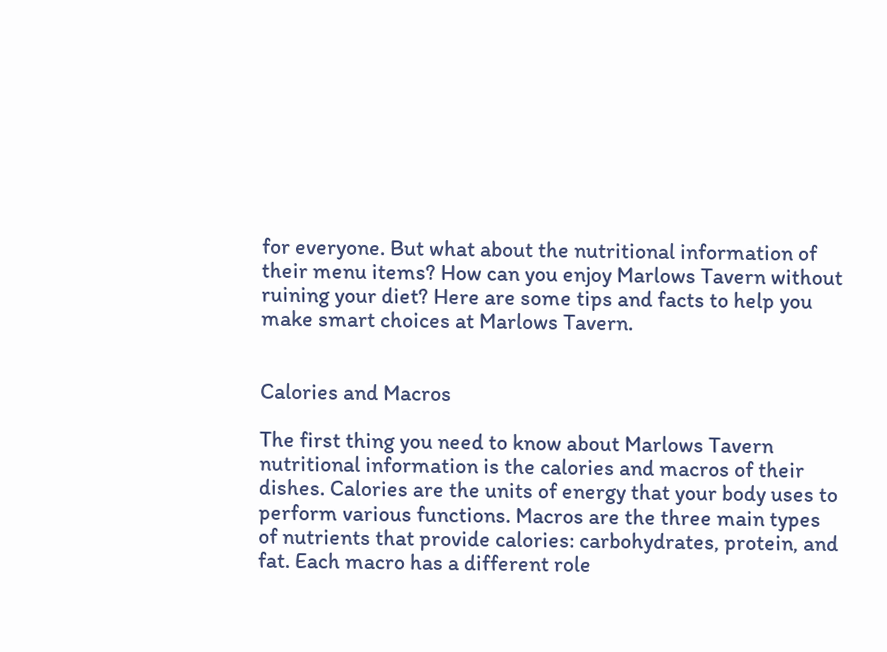for everyone. But what about the nutritional information of their menu items? How can you enjoy Marlows Tavern without ruining your diet? Here are some tips and facts to help you make smart choices at Marlows Tavern.


Calories and Macros

The first thing you need to know about Marlows Tavern nutritional information is the calories and macros of their dishes. Calories are the units of energy that your body uses to perform various functions. Macros are the three main types of nutrients that provide calories: carbohydrates, protein, and fat. Each macro has a different role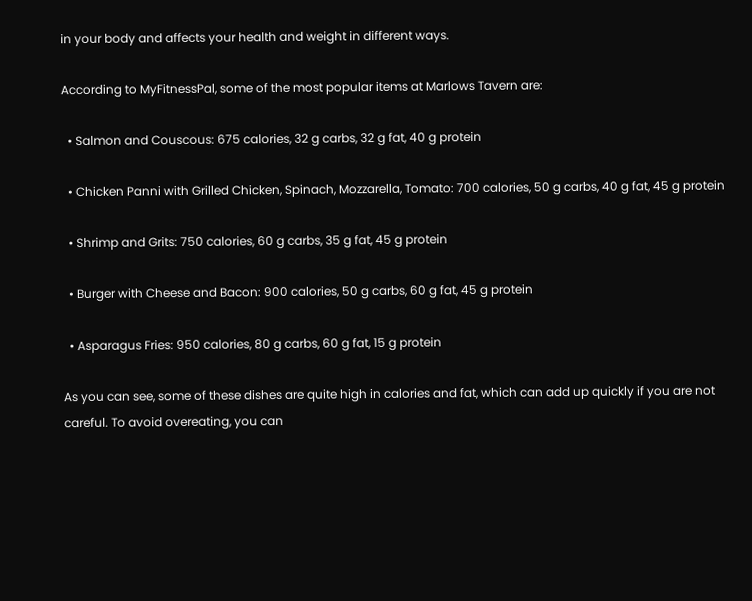in your body and affects your health and weight in different ways.

According to MyFitnessPal, some of the most popular items at Marlows Tavern are:

  • Salmon and Couscous: 675 calories, 32 g carbs, 32 g fat, 40 g protein

  • Chicken Panni with Grilled Chicken, Spinach, Mozzarella, Tomato: 700 calories, 50 g carbs, 40 g fat, 45 g protein

  • Shrimp and Grits: 750 calories, 60 g carbs, 35 g fat, 45 g protein

  • Burger with Cheese and Bacon: 900 calories, 50 g carbs, 60 g fat, 45 g protein

  • Asparagus Fries: 950 calories, 80 g carbs, 60 g fat, 15 g protein

As you can see, some of these dishes are quite high in calories and fat, which can add up quickly if you are not careful. To avoid overeating, you can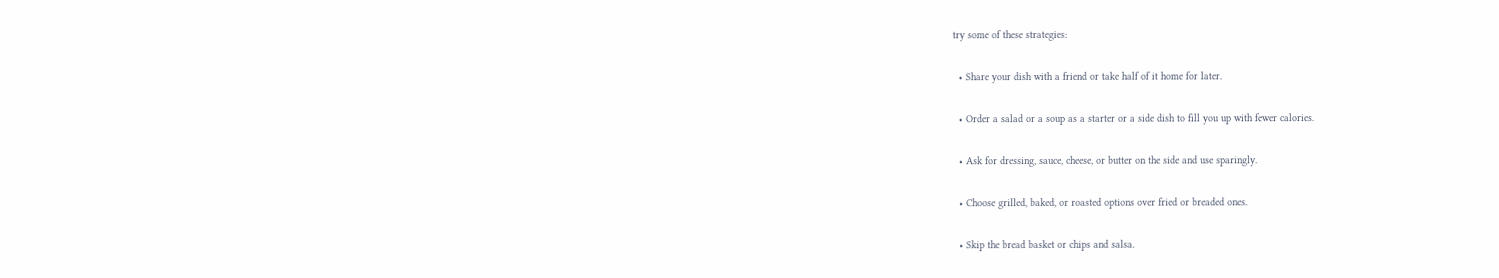try some of these strategies:

  • Share your dish with a friend or take half of it home for later.

  • Order a salad or a soup as a starter or a side dish to fill you up with fewer calories.

  • Ask for dressing, sauce, cheese, or butter on the side and use sparingly.

  • Choose grilled, baked, or roasted options over fried or breaded ones.

  • Skip the bread basket or chips and salsa.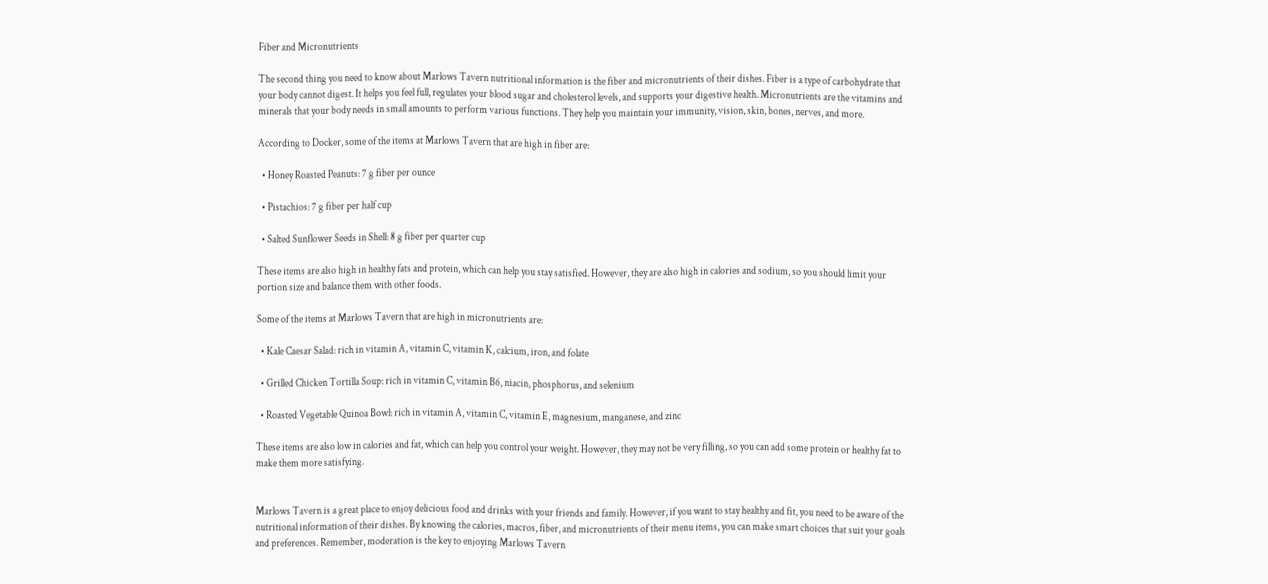Fiber and Micronutrients

The second thing you need to know about Marlows Tavern nutritional information is the fiber and micronutrients of their dishes. Fiber is a type of carbohydrate that your body cannot digest. It helps you feel full, regulates your blood sugar and cholesterol levels, and supports your digestive health. Micronutrients are the vitamins and minerals that your body needs in small amounts to perform various functions. They help you maintain your immunity, vision, skin, bones, nerves, and more.

According to Docker, some of the items at Marlows Tavern that are high in fiber are:

  • Honey Roasted Peanuts: 7 g fiber per ounce

  • Pistachios: 7 g fiber per half cup

  • Salted Sunflower Seeds in Shell: 8 g fiber per quarter cup

These items are also high in healthy fats and protein, which can help you stay satisfied. However, they are also high in calories and sodium, so you should limit your portion size and balance them with other foods.

Some of the items at Marlows Tavern that are high in micronutrients are:

  • Kale Caesar Salad: rich in vitamin A, vitamin C, vitamin K, calcium, iron, and folate

  • Grilled Chicken Tortilla Soup: rich in vitamin C, vitamin B6, niacin, phosphorus, and selenium

  • Roasted Vegetable Quinoa Bowl: rich in vitamin A, vitamin C, vitamin E, magnesium, manganese, and zinc

These items are also low in calories and fat, which can help you control your weight. However, they may not be very filling, so you can add some protein or healthy fat to make them more satisfying.


Marlows Tavern is a great place to enjoy delicious food and drinks with your friends and family. However, if you want to stay healthy and fit, you need to be aware of the nutritional information of their dishes. By knowing the calories, macros, fiber, and micronutrients of their menu items, you can make smart choices that suit your goals and preferences. Remember, moderation is the key to enjoying Marlows Tavern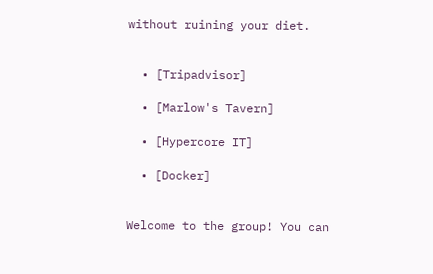without ruining your diet.


  • [Tripadvisor]

  • [Marlow's Tavern]

  • [Hypercore IT]

  • [Docker]


Welcome to the group! You can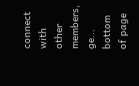connect with other members, ge...
bottom of page